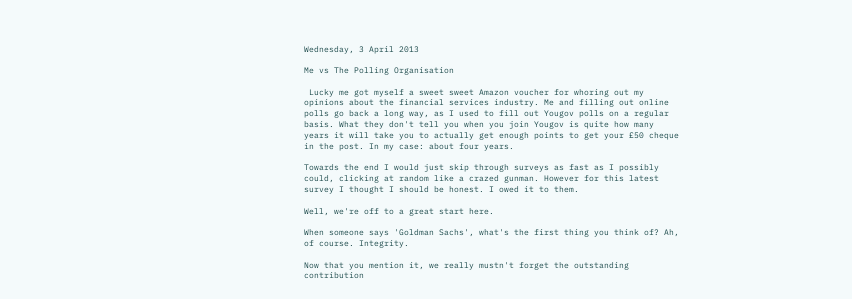Wednesday, 3 April 2013

Me vs The Polling Organisation

 Lucky me got myself a sweet sweet Amazon voucher for whoring out my opinions about the financial services industry. Me and filling out online polls go back a long way, as I used to fill out Yougov polls on a regular basis. What they don't tell you when you join Yougov is quite how many years it will take you to actually get enough points to get your £50 cheque in the post. In my case: about four years.

Towards the end I would just skip through surveys as fast as I possibly could, clicking at random like a crazed gunman. However for this latest survey I thought I should be honest. I owed it to them.

Well, we're off to a great start here.

When someone says 'Goldman Sachs', what's the first thing you think of? Ah, of course. Integrity.

Now that you mention it, we really mustn't forget the outstanding contribution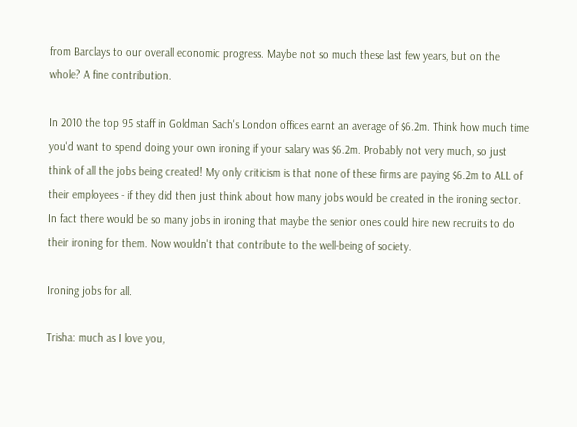from Barclays to our overall economic progress. Maybe not so much these last few years, but on the whole? A fine contribution.

In 2010 the top 95 staff in Goldman Sach's London offices earnt an average of $6.2m. Think how much time you'd want to spend doing your own ironing if your salary was $6.2m. Probably not very much, so just think of all the jobs being created! My only criticism is that none of these firms are paying $6.2m to ALL of their employees - if they did then just think about how many jobs would be created in the ironing sector. In fact there would be so many jobs in ironing that maybe the senior ones could hire new recruits to do their ironing for them. Now wouldn't that contribute to the well-being of society.

Ironing jobs for all.

Trisha: much as I love you,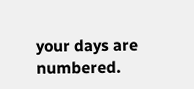your days are numbered.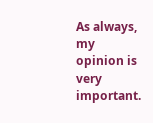As always, my opinion is very important.